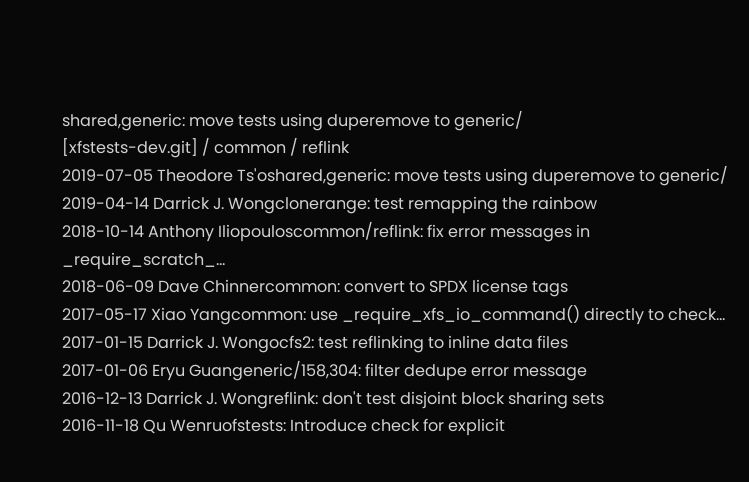shared,generic: move tests using duperemove to generic/
[xfstests-dev.git] / common / reflink
2019-07-05 Theodore Ts'oshared,generic: move tests using duperemove to generic/
2019-04-14 Darrick J. Wongclonerange: test remapping the rainbow
2018-10-14 Anthony Iliopouloscommon/reflink: fix error messages in _require_scratch_...
2018-06-09 Dave Chinnercommon: convert to SPDX license tags
2017-05-17 Xiao Yangcommon: use _require_xfs_io_command() directly to check...
2017-01-15 Darrick J. Wongocfs2: test reflinking to inline data files
2017-01-06 Eryu Guangeneric/158,304: filter dedupe error message
2016-12-13 Darrick J. Wongreflink: don't test disjoint block sharing sets
2016-11-18 Qu Wenruofstests: Introduce check for explicit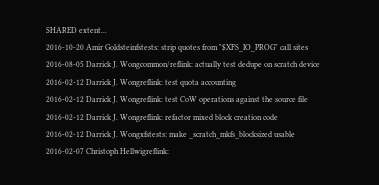SHARED extent...
2016-10-20 Amir Goldsteinfstests: strip quotes from "$XFS_IO_PROG" call sites
2016-08-05 Darrick J. Wongcommon/reflink: actually test dedupe on scratch device
2016-02-12 Darrick J. Wongreflink: test quota accounting
2016-02-12 Darrick J. Wongreflink: test CoW operations against the source file
2016-02-12 Darrick J. Wongreflink: refactor mixed block creation code
2016-02-12 Darrick J. Wongxfstests: make _scratch_mkfs_blocksized usable
2016-02-07 Christoph Hellwigreflink: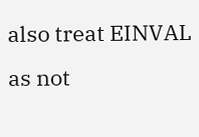also treat EINVAL as not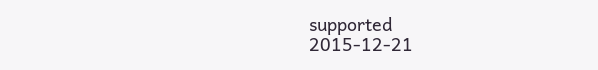supported
2015-12-21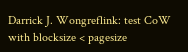Darrick J. Wongreflink: test CoW with blocksize < pagesize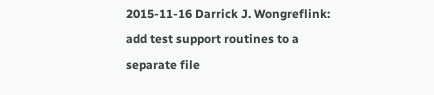2015-11-16 Darrick J. Wongreflink: add test support routines to a separate file